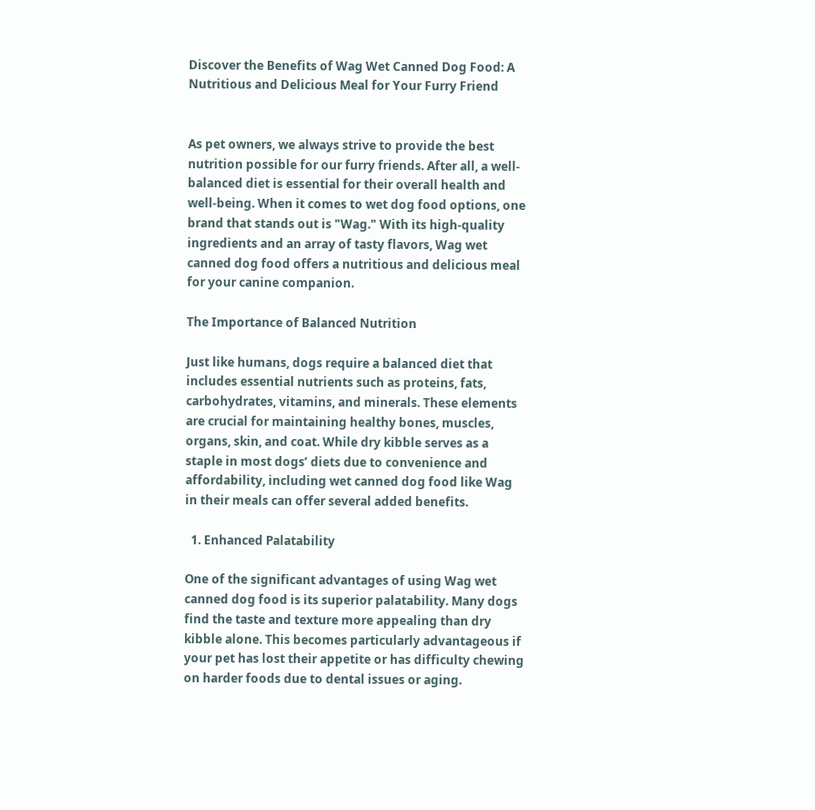Discover the Benefits of Wag Wet Canned Dog Food: A Nutritious and Delicious Meal for Your Furry Friend


As pet owners, we always strive to provide the best nutrition possible for our furry friends. After all, a well-balanced diet is essential for their overall health and well-being. When it comes to wet dog food options, one brand that stands out is "Wag." With its high-quality ingredients and an array of tasty flavors, Wag wet canned dog food offers a nutritious and delicious meal for your canine companion.

The Importance of Balanced Nutrition

Just like humans, dogs require a balanced diet that includes essential nutrients such as proteins, fats, carbohydrates, vitamins, and minerals. These elements are crucial for maintaining healthy bones, muscles, organs, skin, and coat. While dry kibble serves as a staple in most dogs’ diets due to convenience and affordability, including wet canned dog food like Wag in their meals can offer several added benefits.

  1. Enhanced Palatability

One of the significant advantages of using Wag wet canned dog food is its superior palatability. Many dogs find the taste and texture more appealing than dry kibble alone. This becomes particularly advantageous if your pet has lost their appetite or has difficulty chewing on harder foods due to dental issues or aging.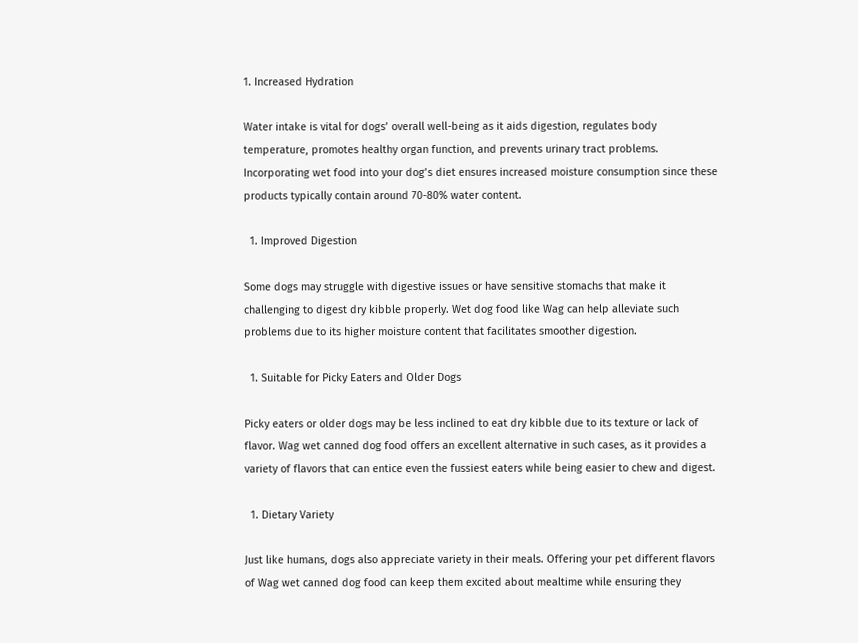1. Increased Hydration

Water intake is vital for dogs’ overall well-being as it aids digestion, regulates body temperature, promotes healthy organ function, and prevents urinary tract problems. Incorporating wet food into your dog’s diet ensures increased moisture consumption since these products typically contain around 70-80% water content.

  1. Improved Digestion

Some dogs may struggle with digestive issues or have sensitive stomachs that make it challenging to digest dry kibble properly. Wet dog food like Wag can help alleviate such problems due to its higher moisture content that facilitates smoother digestion.

  1. Suitable for Picky Eaters and Older Dogs

Picky eaters or older dogs may be less inclined to eat dry kibble due to its texture or lack of flavor. Wag wet canned dog food offers an excellent alternative in such cases, as it provides a variety of flavors that can entice even the fussiest eaters while being easier to chew and digest.

  1. Dietary Variety

Just like humans, dogs also appreciate variety in their meals. Offering your pet different flavors of Wag wet canned dog food can keep them excited about mealtime while ensuring they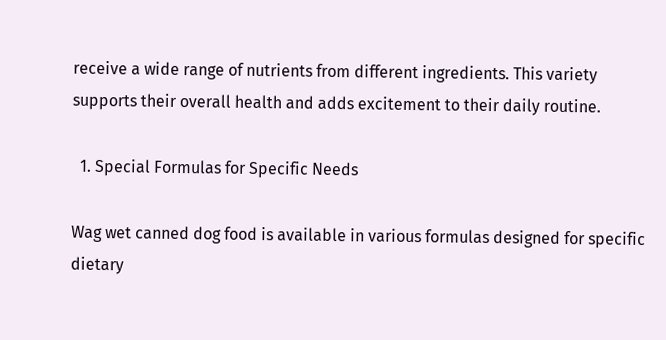receive a wide range of nutrients from different ingredients. This variety supports their overall health and adds excitement to their daily routine.

  1. Special Formulas for Specific Needs

Wag wet canned dog food is available in various formulas designed for specific dietary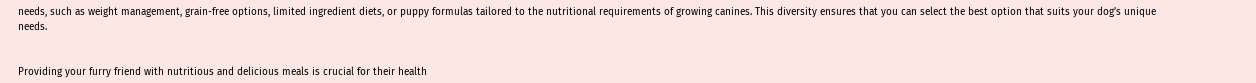needs, such as weight management, grain-free options, limited ingredient diets, or puppy formulas tailored to the nutritional requirements of growing canines. This diversity ensures that you can select the best option that suits your dog’s unique needs.


Providing your furry friend with nutritious and delicious meals is crucial for their health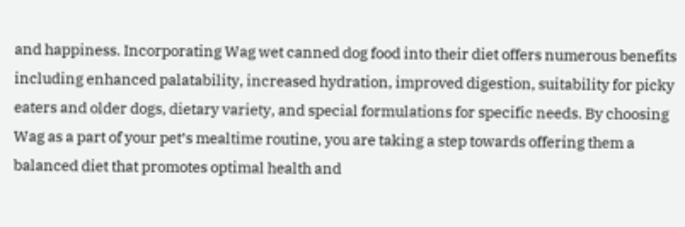and happiness. Incorporating Wag wet canned dog food into their diet offers numerous benefits including enhanced palatability, increased hydration, improved digestion, suitability for picky eaters and older dogs, dietary variety, and special formulations for specific needs. By choosing Wag as a part of your pet’s mealtime routine, you are taking a step towards offering them a balanced diet that promotes optimal health and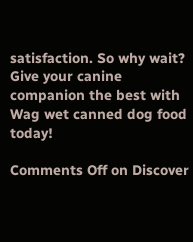satisfaction. So why wait? Give your canine companion the best with Wag wet canned dog food today!

Comments Off on Discover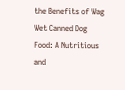the Benefits of Wag Wet Canned Dog Food: A Nutritious and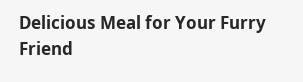Delicious Meal for Your Furry Friend